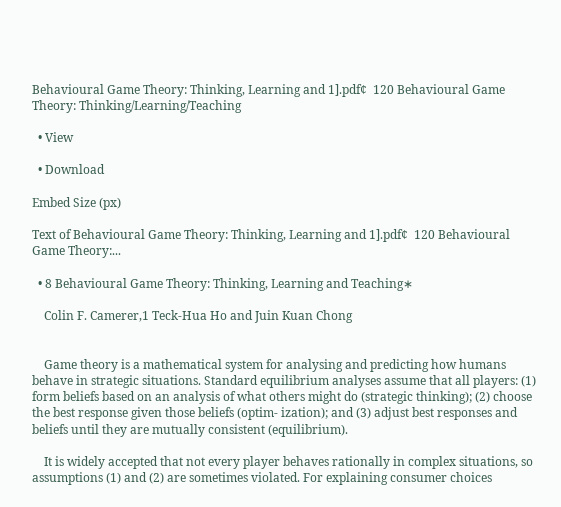Behavioural Game Theory: Thinking, Learning and 1].pdf¢  120 Behavioural Game Theory: Thinking/Learning/Teaching

  • View

  • Download

Embed Size (px)

Text of Behavioural Game Theory: Thinking, Learning and 1].pdf¢  120 Behavioural Game Theory:...

  • 8 Behavioural Game Theory: Thinking, Learning and Teaching∗

    Colin F. Camerer,1 Teck-Hua Ho and Juin Kuan Chong


    Game theory is a mathematical system for analysing and predicting how humans behave in strategic situations. Standard equilibrium analyses assume that all players: (1) form beliefs based on an analysis of what others might do (strategic thinking); (2) choose the best response given those beliefs (optim- ization); and (3) adjust best responses and beliefs until they are mutually consistent (equilibrium).

    It is widely accepted that not every player behaves rationally in complex situations, so assumptions (1) and (2) are sometimes violated. For explaining consumer choices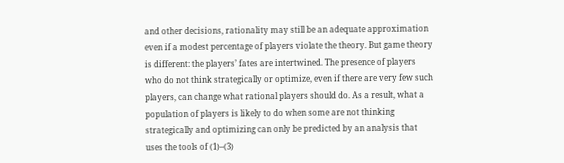and other decisions, rationality may still be an adequate approximation even if a modest percentage of players violate the theory. But game theory is different: the players’ fates are intertwined. The presence of players who do not think strategically or optimize, even if there are very few such players, can change what rational players should do. As a result, what a population of players is likely to do when some are not thinking strategically and optimizing can only be predicted by an analysis that uses the tools of (1)–(3)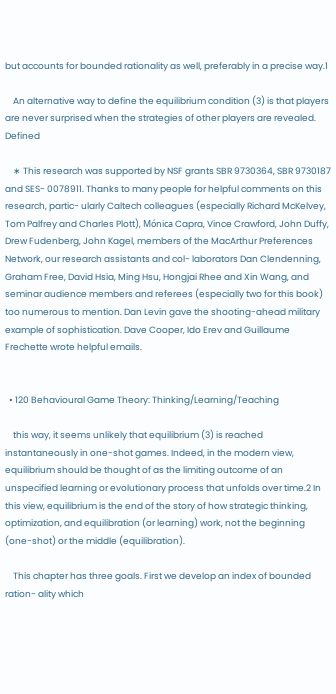but accounts for bounded rationality as well, preferably in a precise way.1

    An alternative way to define the equilibrium condition (3) is that players are never surprised when the strategies of other players are revealed. Defined

    ∗ This research was supported by NSF grants SBR 9730364, SBR 9730187 and SES- 0078911. Thanks to many people for helpful comments on this research, partic- ularly Caltech colleagues (especially Richard McKelvey, Tom Palfrey and Charles Plott), Mónica Capra, Vince Crawford, John Duffy, Drew Fudenberg, John Kagel, members of the MacArthur Preferences Network, our research assistants and col- laborators Dan Clendenning, Graham Free, David Hsia, Ming Hsu, Hongjai Rhee and Xin Wang, and seminar audience members and referees (especially two for this book) too numerous to mention. Dan Levin gave the shooting-ahead military example of sophistication. Dave Cooper, Ido Erev and Guillaume Frechette wrote helpful emails.


  • 120 Behavioural Game Theory: Thinking/Learning/Teaching

    this way, it seems unlikely that equilibrium (3) is reached instantaneously in one-shot games. Indeed, in the modern view, equilibrium should be thought of as the limiting outcome of an unspecified learning or evolutionary process that unfolds over time.2 In this view, equilibrium is the end of the story of how strategic thinking, optimization, and equilibration (or learning) work, not the beginning (one-shot) or the middle (equilibration).

    This chapter has three goals. First we develop an index of bounded ration- ality which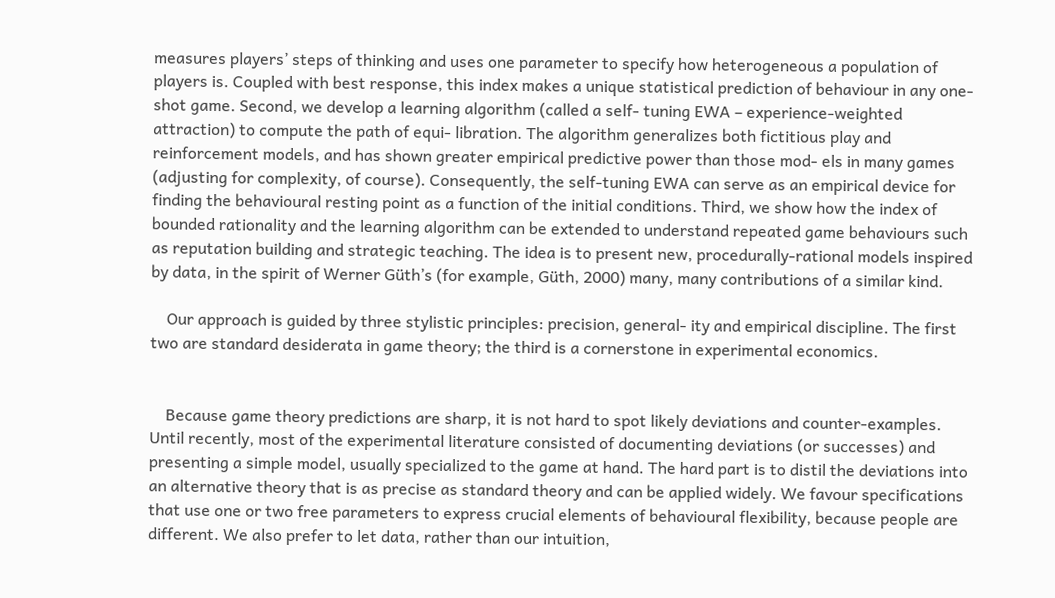measures players’ steps of thinking and uses one parameter to specify how heterogeneous a population of players is. Coupled with best response, this index makes a unique statistical prediction of behaviour in any one-shot game. Second, we develop a learning algorithm (called a self- tuning EWA – experience-weighted attraction) to compute the path of equi- libration. The algorithm generalizes both fictitious play and reinforcement models, and has shown greater empirical predictive power than those mod- els in many games (adjusting for complexity, of course). Consequently, the self-tuning EWA can serve as an empirical device for finding the behavioural resting point as a function of the initial conditions. Third, we show how the index of bounded rationality and the learning algorithm can be extended to understand repeated game behaviours such as reputation building and strategic teaching. The idea is to present new, procedurally-rational models inspired by data, in the spirit of Werner Güth’s (for example, Güth, 2000) many, many contributions of a similar kind.

    Our approach is guided by three stylistic principles: precision, general- ity and empirical discipline. The first two are standard desiderata in game theory; the third is a cornerstone in experimental economics.


    Because game theory predictions are sharp, it is not hard to spot likely deviations and counter-examples. Until recently, most of the experimental literature consisted of documenting deviations (or successes) and presenting a simple model, usually specialized to the game at hand. The hard part is to distil the deviations into an alternative theory that is as precise as standard theory and can be applied widely. We favour specifications that use one or two free parameters to express crucial elements of behavioural flexibility, because people are different. We also prefer to let data, rather than our intuition,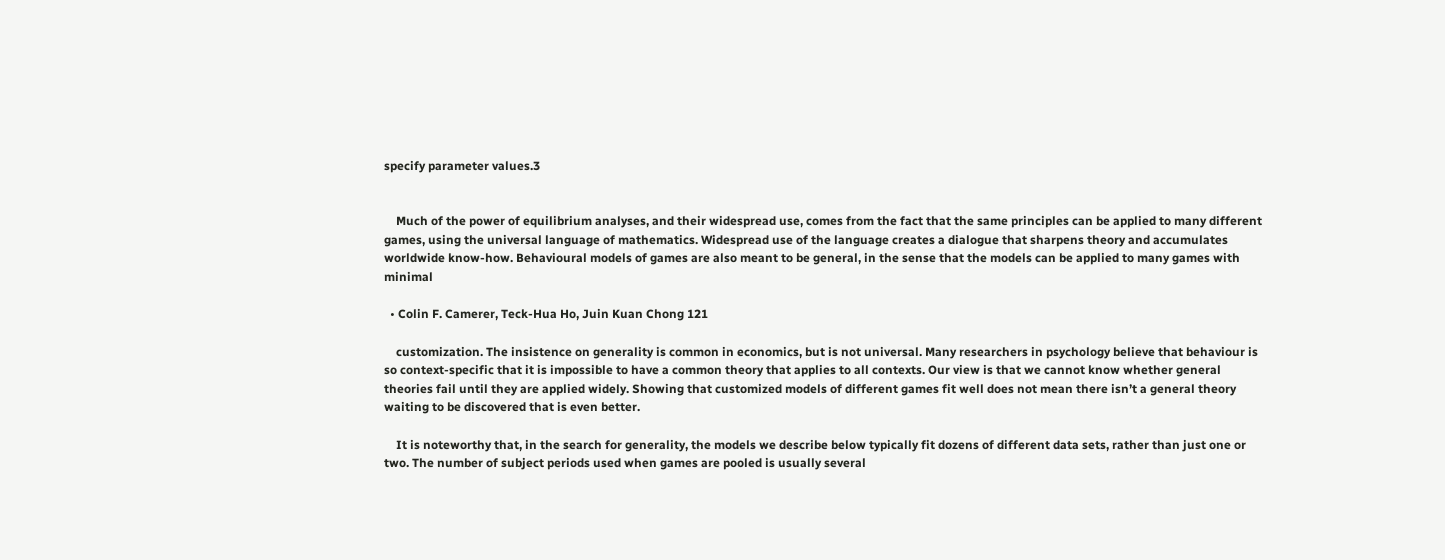specify parameter values.3


    Much of the power of equilibrium analyses, and their widespread use, comes from the fact that the same principles can be applied to many different games, using the universal language of mathematics. Widespread use of the language creates a dialogue that sharpens theory and accumulates worldwide know-how. Behavioural models of games are also meant to be general, in the sense that the models can be applied to many games with minimal

  • Colin F. Camerer, Teck-Hua Ho, Juin Kuan Chong 121

    customization. The insistence on generality is common in economics, but is not universal. Many researchers in psychology believe that behaviour is so context-specific that it is impossible to have a common theory that applies to all contexts. Our view is that we cannot know whether general theories fail until they are applied widely. Showing that customized models of different games fit well does not mean there isn’t a general theory waiting to be discovered that is even better.

    It is noteworthy that, in the search for generality, the models we describe below typically fit dozens of different data sets, rather than just one or two. The number of subject periods used when games are pooled is usually several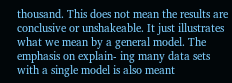thousand. This does not mean the results are conclusive or unshakeable. It just illustrates what we mean by a general model. The emphasis on explain- ing many data sets with a single model is also meant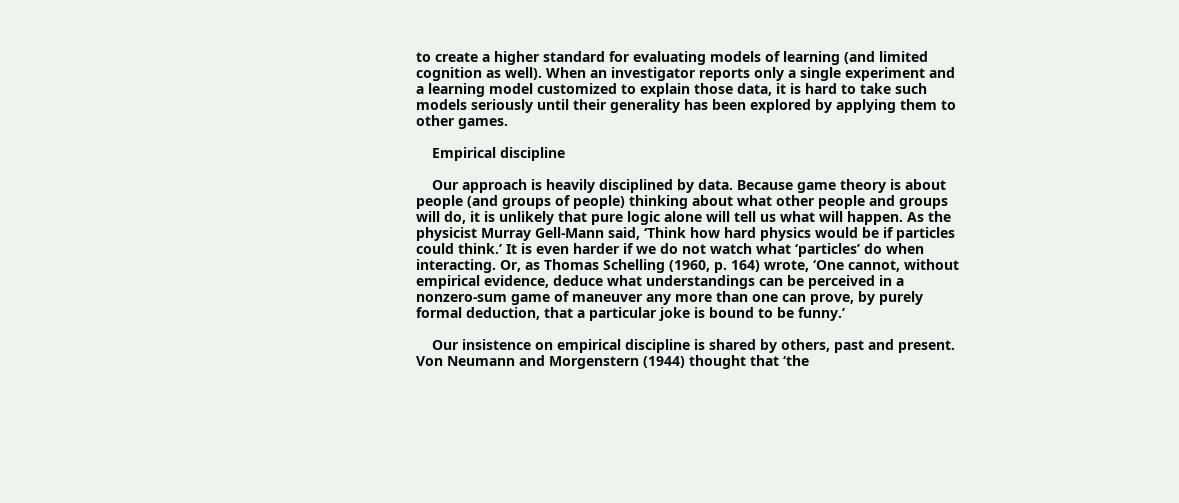to create a higher standard for evaluating models of learning (and limited cognition as well). When an investigator reports only a single experiment and a learning model customized to explain those data, it is hard to take such models seriously until their generality has been explored by applying them to other games.

    Empirical discipline

    Our approach is heavily disciplined by data. Because game theory is about people (and groups of people) thinking about what other people and groups will do, it is unlikely that pure logic alone will tell us what will happen. As the physicist Murray Gell-Mann said, ‘Think how hard physics would be if particles could think.’ It is even harder if we do not watch what ‘particles’ do when interacting. Or, as Thomas Schelling (1960, p. 164) wrote, ‘One cannot, without empirical evidence, deduce what understandings can be perceived in a nonzero-sum game of maneuver any more than one can prove, by purely formal deduction, that a particular joke is bound to be funny.’

    Our insistence on empirical discipline is shared by others, past and present. Von Neumann and Morgenstern (1944) thought that ‘the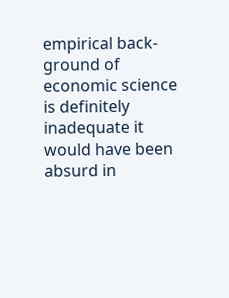empirical back- ground of economic science is definitely inadequate it would have been absurd in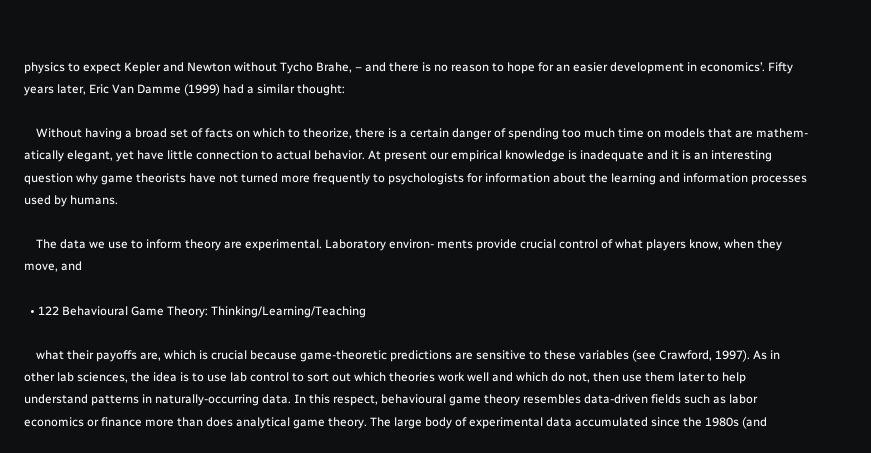physics to expect Kepler and Newton without Tycho Brahe, – and there is no reason to hope for an easier development in economics’. Fifty years later, Eric Van Damme (1999) had a similar thought:

    Without having a broad set of facts on which to theorize, there is a certain danger of spending too much time on models that are mathem- atically elegant, yet have little connection to actual behavior. At present our empirical knowledge is inadequate and it is an interesting question why game theorists have not turned more frequently to psychologists for information about the learning and information processes used by humans.

    The data we use to inform theory are experimental. Laboratory environ- ments provide crucial control of what players know, when they move, and

  • 122 Behavioural Game Theory: Thinking/Learning/Teaching

    what their payoffs are, which is crucial because game-theoretic predictions are sensitive to these variables (see Crawford, 1997). As in other lab sciences, the idea is to use lab control to sort out which theories work well and which do not, then use them later to help understand patterns in naturally-occurring data. In this respect, behavioural game theory resembles data-driven fields such as labor economics or finance more than does analytical game theory. The large body of experimental data accumulated since the 1980s (and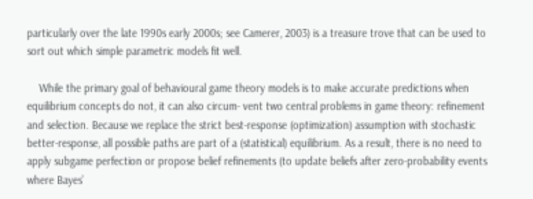particularly over the late 1990s early 2000s; see Camerer, 2003) is a treasure trove that can be used to sort out which simple parametric models fit well.

    While the primary goal of behavioural game theory models is to make accurate predictions when equilibrium concepts do not, it can also circum- vent two central problems in game theory: refinement and selection. Because we replace the strict best-response (optimization) assumption with stochastic better-response, all possible paths are part of a (statistical) equilibrium. As a result, there is no need to apply subgame perfection or propose belief refinements (to update beliefs after zero-probability events where Bayes’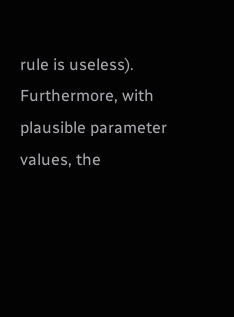rule is useless). Furthermore, with plausible parameter values, the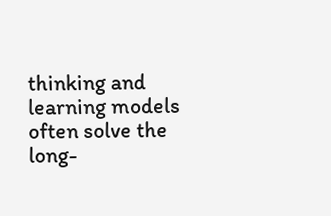thinking and learning models often solve the long-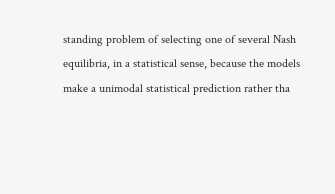standing problem of selecting one of several Nash equilibria, in a statistical sense, because the models make a unimodal statistical prediction rather tha